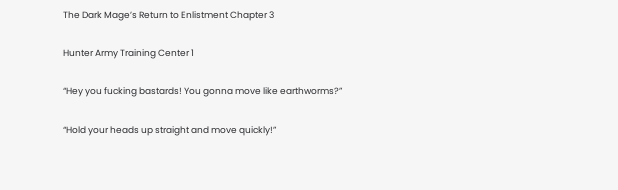The Dark Mage’s Return to Enlistment Chapter 3

Hunter Army Training Center 1

“Hey you fucking bastards! You gonna move like earthworms?”

“Hold your heads up straight and move quickly!”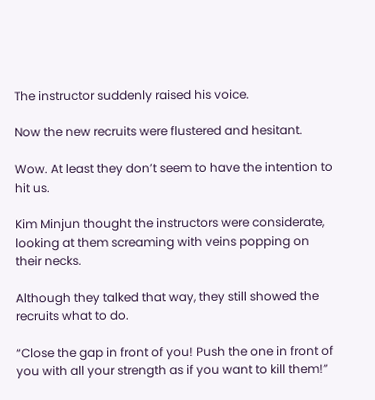The instructor suddenly raised his voice.

Now the new recruits were flustered and hesitant.

Wow. At least they don’t seem to have the intention to hit us.

Kim Minjun thought the instructors were considerate, looking at them screaming with veins popping on their necks.

Although they talked that way, they still showed the recruits what to do.

“Close the gap in front of you! Push the one in front of you with all your strength as if you want to kill them!”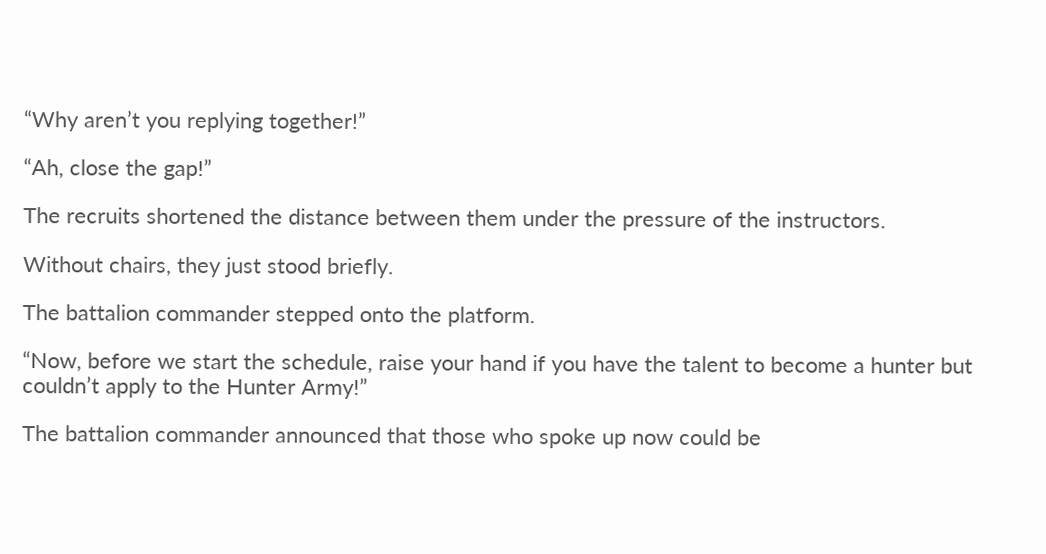“Why aren’t you replying together!”

“Ah, close the gap!”

The recruits shortened the distance between them under the pressure of the instructors.

Without chairs, they just stood briefly.

The battalion commander stepped onto the platform.

“Now, before we start the schedule, raise your hand if you have the talent to become a hunter but couldn’t apply to the Hunter Army!”

The battalion commander announced that those who spoke up now could be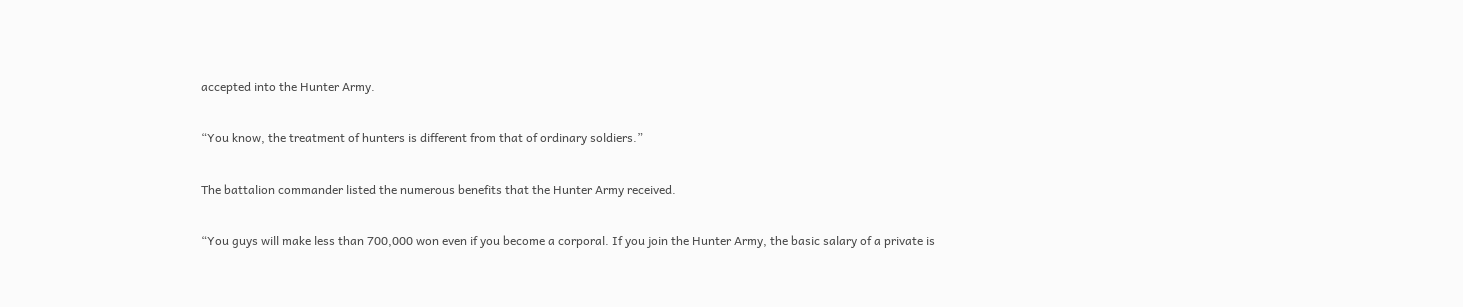accepted into the Hunter Army.

“You know, the treatment of hunters is different from that of ordinary soldiers.”

The battalion commander listed the numerous benefits that the Hunter Army received.

“You guys will make less than 700,000 won even if you become a corporal. If you join the Hunter Army, the basic salary of a private is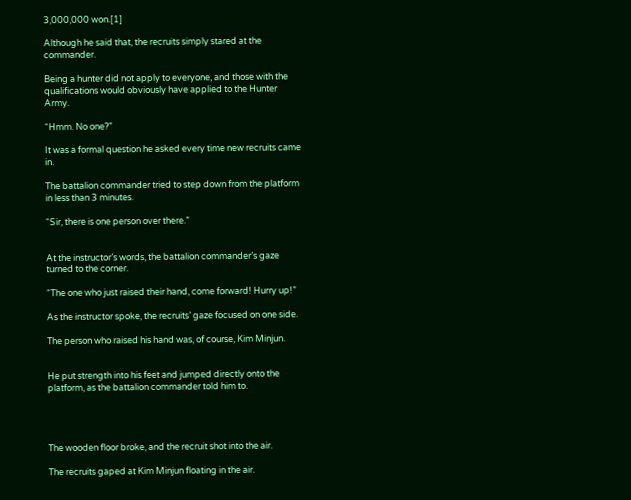3,000,000 won.[1]

Although he said that, the recruits simply stared at the commander.

Being a hunter did not apply to everyone, and those with the qualifications would obviously have applied to the Hunter Army.

“Hmm. No one?”

It was a formal question he asked every time new recruits came in.

The battalion commander tried to step down from the platform in less than 3 minutes.

“Sir, there is one person over there.”


At the instructor’s words, the battalion commander’s gaze turned to the corner.

“The one who just raised their hand, come forward! Hurry up!”

As the instructor spoke, the recruits’ gaze focused on one side.

The person who raised his hand was, of course, Kim Minjun.


He put strength into his feet and jumped directly onto the platform, as the battalion commander told him to.




The wooden floor broke, and the recruit shot into the air.

The recruits gaped at Kim Minjun floating in the air.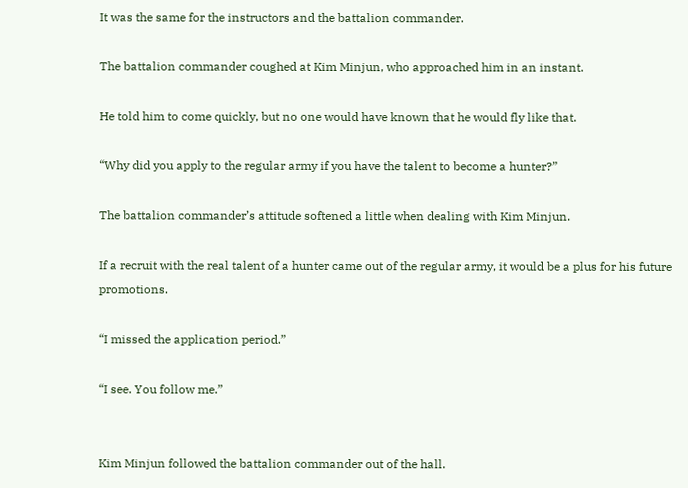It was the same for the instructors and the battalion commander.

The battalion commander coughed at Kim Minjun, who approached him in an instant.

He told him to come quickly, but no one would have known that he would fly like that.

“Why did you apply to the regular army if you have the talent to become a hunter?”

The battalion commander’s attitude softened a little when dealing with Kim Minjun.

If a recruit with the real talent of a hunter came out of the regular army, it would be a plus for his future promotions.

“I missed the application period.”

“I see. You follow me.”


Kim Minjun followed the battalion commander out of the hall.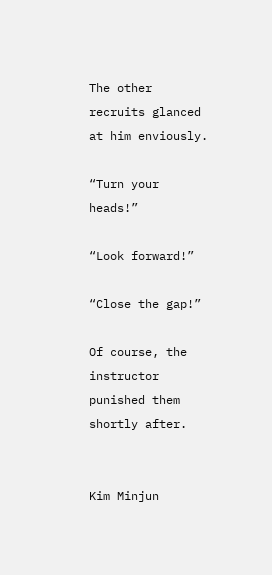The other recruits glanced at him enviously.

“Turn your heads!”

“Look forward!”

“Close the gap!”

Of course, the instructor punished them shortly after.


Kim Minjun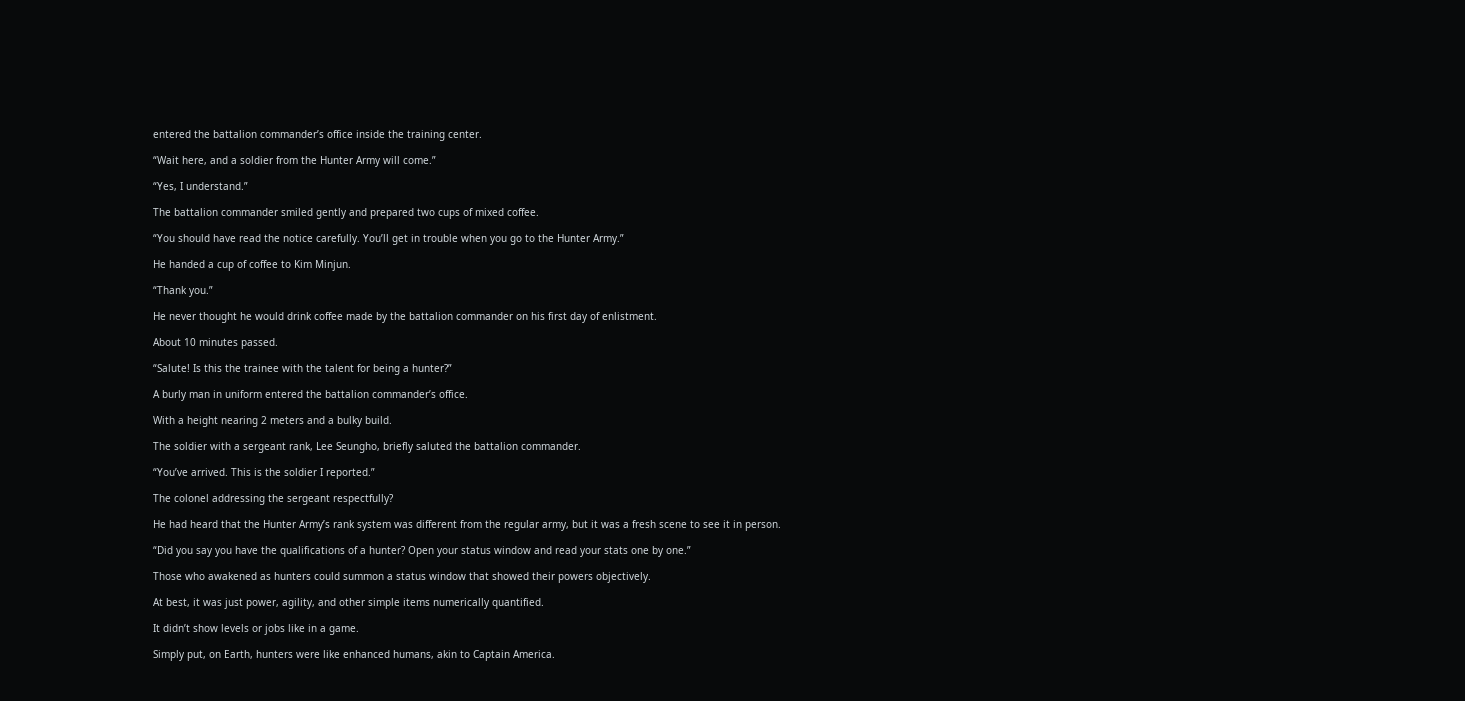entered the battalion commander’s office inside the training center.

“Wait here, and a soldier from the Hunter Army will come.”

“Yes, I understand.”

The battalion commander smiled gently and prepared two cups of mixed coffee.

“You should have read the notice carefully. You’ll get in trouble when you go to the Hunter Army.”

He handed a cup of coffee to Kim Minjun.

“Thank you.”

He never thought he would drink coffee made by the battalion commander on his first day of enlistment.

About 10 minutes passed.

“Salute! Is this the trainee with the talent for being a hunter?”

A burly man in uniform entered the battalion commander’s office.

With a height nearing 2 meters and a bulky build.

The soldier with a sergeant rank, Lee Seungho, briefly saluted the battalion commander.

“You’ve arrived. This is the soldier I reported.”

The colonel addressing the sergeant respectfully?

He had heard that the Hunter Army’s rank system was different from the regular army, but it was a fresh scene to see it in person.

“Did you say you have the qualifications of a hunter? Open your status window and read your stats one by one.”

Those who awakened as hunters could summon a status window that showed their powers objectively.

At best, it was just power, agility, and other simple items numerically quantified.

It didn’t show levels or jobs like in a game.

Simply put, on Earth, hunters were like enhanced humans, akin to Captain America.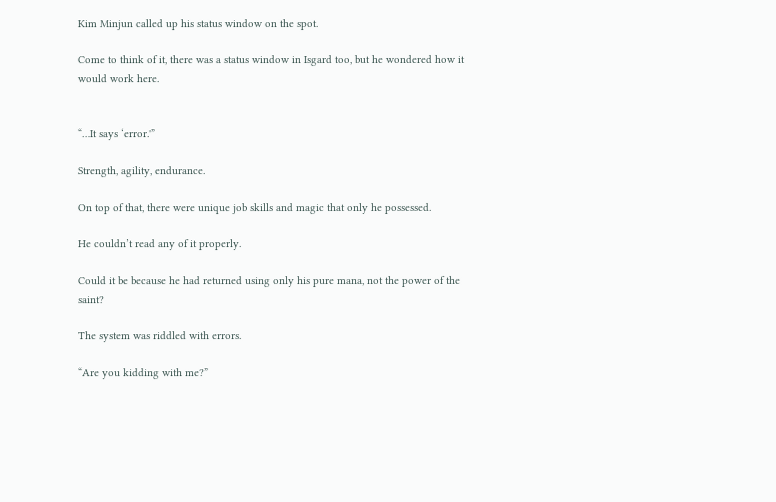Kim Minjun called up his status window on the spot.

Come to think of it, there was a status window in Isgard too, but he wondered how it would work here.


“…It says ‘error.'”

Strength, agility, endurance.

On top of that, there were unique job skills and magic that only he possessed.

He couldn’t read any of it properly.

Could it be because he had returned using only his pure mana, not the power of the saint?

The system was riddled with errors.

“Are you kidding with me?”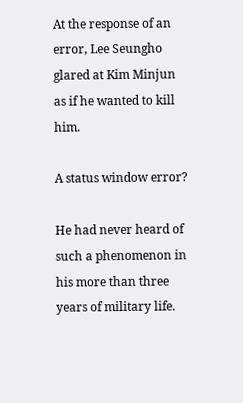At the response of an error, Lee Seungho glared at Kim Minjun as if he wanted to kill him.

A status window error?

He had never heard of such a phenomenon in his more than three years of military life.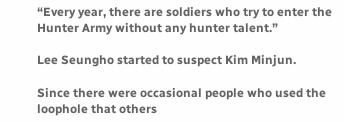“Every year, there are soldiers who try to enter the Hunter Army without any hunter talent.”

Lee Seungho started to suspect Kim Minjun.

Since there were occasional people who used the loophole that others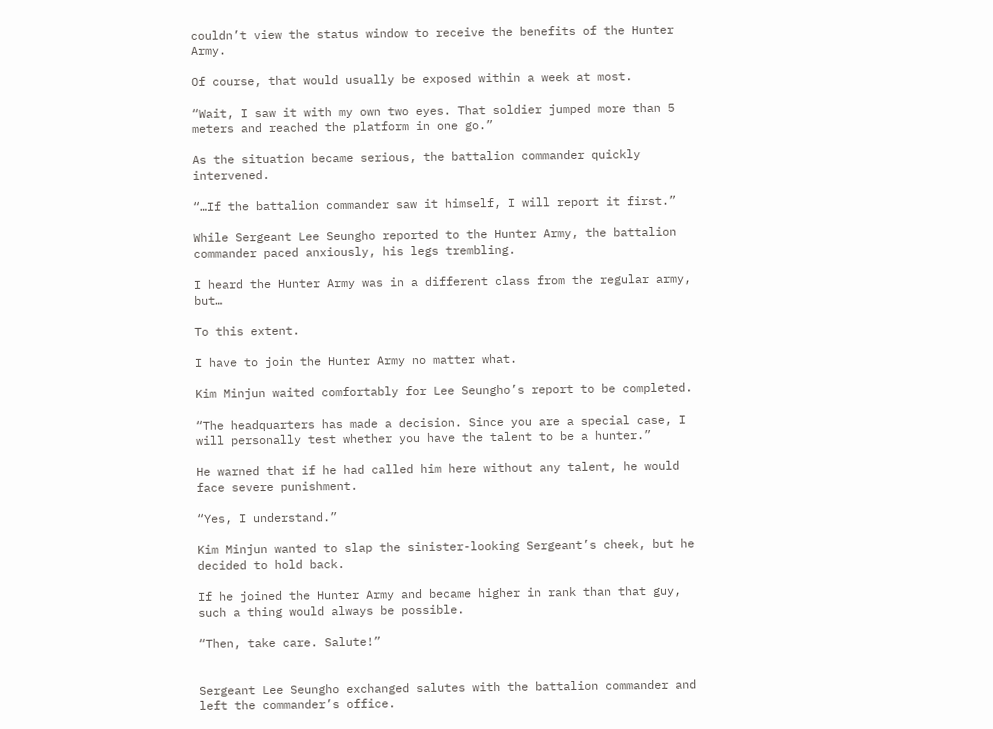couldn’t view the status window to receive the benefits of the Hunter Army.

Of course, that would usually be exposed within a week at most.

“Wait, I saw it with my own two eyes. That soldier jumped more than 5 meters and reached the platform in one go.”

As the situation became serious, the battalion commander quickly intervened.

“…If the battalion commander saw it himself, I will report it first.”

While Sergeant Lee Seungho reported to the Hunter Army, the battalion commander paced anxiously, his legs trembling.

I heard the Hunter Army was in a different class from the regular army, but…

To this extent.

I have to join the Hunter Army no matter what.

Kim Minjun waited comfortably for Lee Seungho’s report to be completed.

“The headquarters has made a decision. Since you are a special case, I will personally test whether you have the talent to be a hunter.”

He warned that if he had called him here without any talent, he would face severe punishment.

“Yes, I understand.”

Kim Minjun wanted to slap the sinister-looking Sergeant’s cheek, but he decided to hold back.

If he joined the Hunter Army and became higher in rank than that guy, such a thing would always be possible.

“Then, take care. Salute!”


Sergeant Lee Seungho exchanged salutes with the battalion commander and left the commander’s office.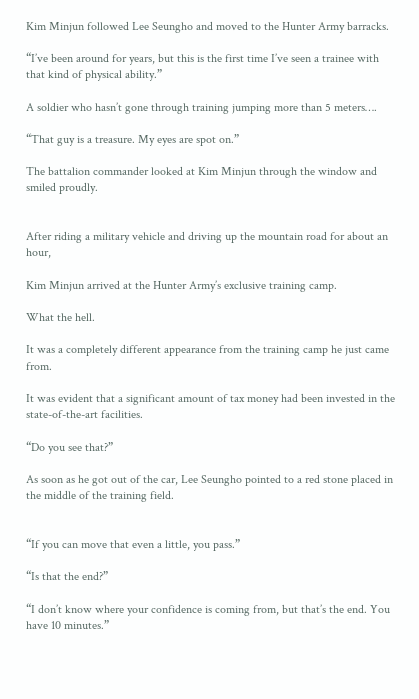Kim Minjun followed Lee Seungho and moved to the Hunter Army barracks.

“I’ve been around for years, but this is the first time I’ve seen a trainee with that kind of physical ability.”

A soldier who hasn’t gone through training jumping more than 5 meters….

“That guy is a treasure. My eyes are spot on.”

The battalion commander looked at Kim Minjun through the window and smiled proudly.


After riding a military vehicle and driving up the mountain road for about an hour,

Kim Minjun arrived at the Hunter Army’s exclusive training camp.

What the hell.

It was a completely different appearance from the training camp he just came from.

It was evident that a significant amount of tax money had been invested in the state-of-the-art facilities.

“Do you see that?”

As soon as he got out of the car, Lee Seungho pointed to a red stone placed in the middle of the training field.


“If you can move that even a little, you pass.”

“Is that the end?”

“I don’t know where your confidence is coming from, but that’s the end. You have 10 minutes.”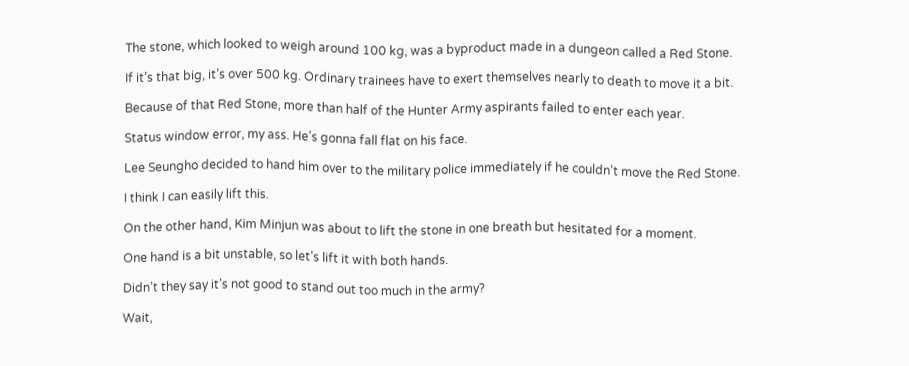The stone, which looked to weigh around 100 kg, was a byproduct made in a dungeon called a Red Stone.

If it’s that big, it’s over 500 kg. Ordinary trainees have to exert themselves nearly to death to move it a bit.

Because of that Red Stone, more than half of the Hunter Army aspirants failed to enter each year.

Status window error, my ass. He’s gonna fall flat on his face.

Lee Seungho decided to hand him over to the military police immediately if he couldn’t move the Red Stone.

I think I can easily lift this.

On the other hand, Kim Minjun was about to lift the stone in one breath but hesitated for a moment.

One hand is a bit unstable, so let’s lift it with both hands.

Didn’t they say it’s not good to stand out too much in the army?

Wait,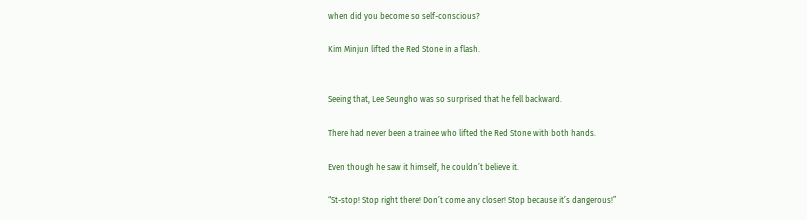when did you become so self-conscious?

Kim Minjun lifted the Red Stone in a flash.


Seeing that, Lee Seungho was so surprised that he fell backward.

There had never been a trainee who lifted the Red Stone with both hands.

Even though he saw it himself, he couldn’t believe it.

“St-stop! Stop right there! Don’t come any closer! Stop because it’s dangerous!”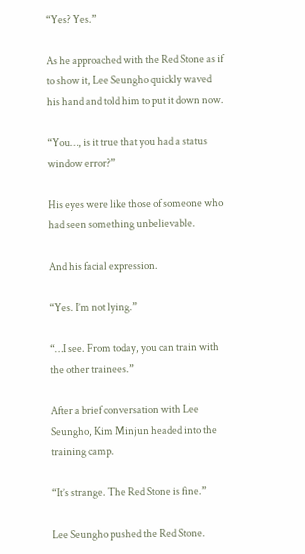“Yes? Yes.”

As he approached with the Red Stone as if to show it, Lee Seungho quickly waved his hand and told him to put it down now.

“You…, is it true that you had a status window error?”

His eyes were like those of someone who had seen something unbelievable.

And his facial expression.

“Yes. I’m not lying.”

“…I see. From today, you can train with the other trainees.”

After a brief conversation with Lee Seungho, Kim Minjun headed into the training camp.

“It’s strange. The Red Stone is fine.”

Lee Seungho pushed the Red Stone.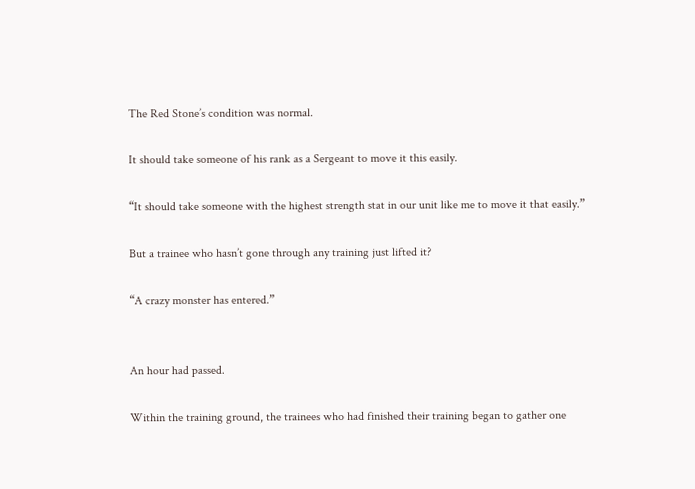The Red Stone’s condition was normal.

It should take someone of his rank as a Sergeant to move it this easily.

“It should take someone with the highest strength stat in our unit like me to move it that easily.”

But a trainee who hasn’t gone through any training just lifted it?

“A crazy monster has entered.”


An hour had passed.

Within the training ground, the trainees who had finished their training began to gather one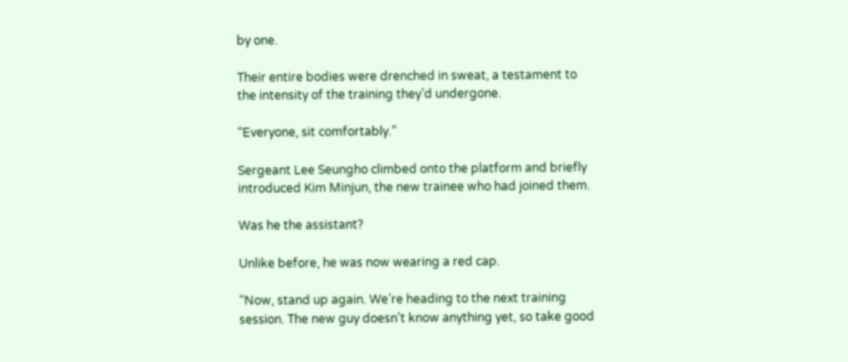by one.

Their entire bodies were drenched in sweat, a testament to the intensity of the training they’d undergone.

“Everyone, sit comfortably.”

Sergeant Lee Seungho climbed onto the platform and briefly introduced Kim Minjun, the new trainee who had joined them.

Was he the assistant?

Unlike before, he was now wearing a red cap.

“Now, stand up again. We’re heading to the next training session. The new guy doesn’t know anything yet, so take good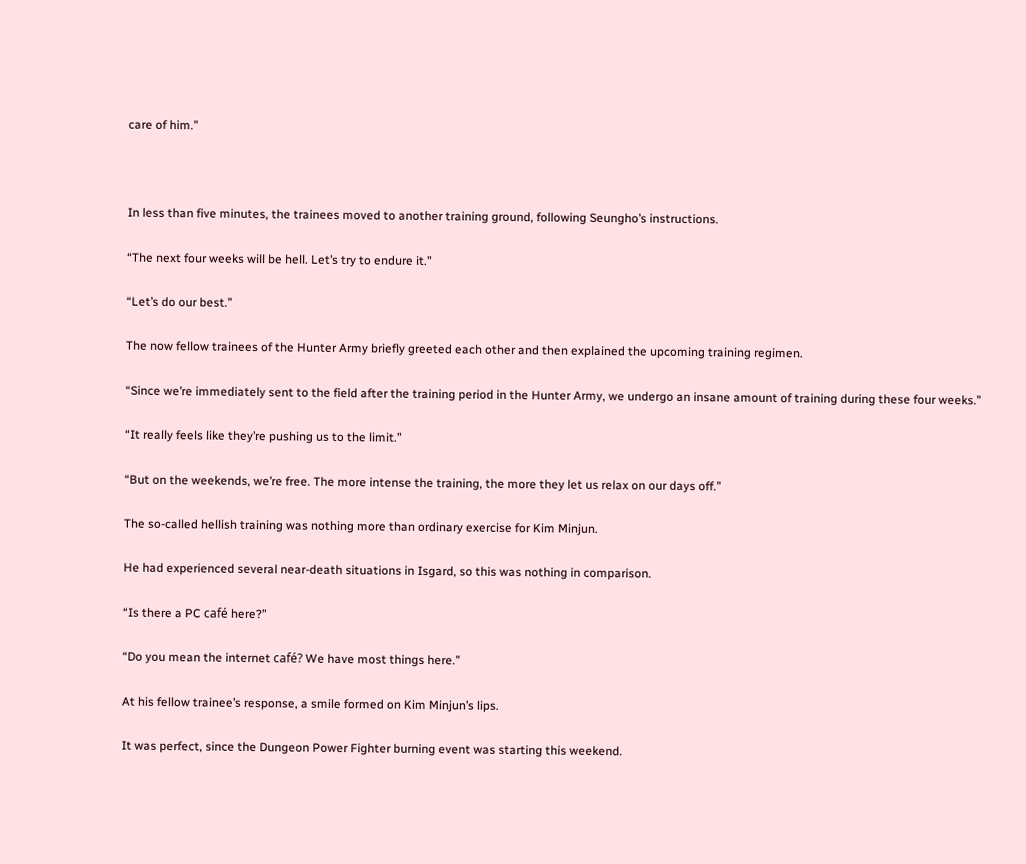care of him.”



In less than five minutes, the trainees moved to another training ground, following Seungho’s instructions.

“The next four weeks will be hell. Let’s try to endure it.”

“Let’s do our best.”

The now fellow trainees of the Hunter Army briefly greeted each other and then explained the upcoming training regimen.

“Since we’re immediately sent to the field after the training period in the Hunter Army, we undergo an insane amount of training during these four weeks.”

“It really feels like they’re pushing us to the limit.”

“But on the weekends, we’re free. The more intense the training, the more they let us relax on our days off.”

The so-called hellish training was nothing more than ordinary exercise for Kim Minjun.

He had experienced several near-death situations in Isgard, so this was nothing in comparison.

“Is there a PC café here?”

“Do you mean the internet café? We have most things here.”

At his fellow trainee’s response, a smile formed on Kim Minjun’s lips.

It was perfect, since the Dungeon Power Fighter burning event was starting this weekend.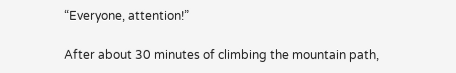“Everyone, attention!”

After about 30 minutes of climbing the mountain path,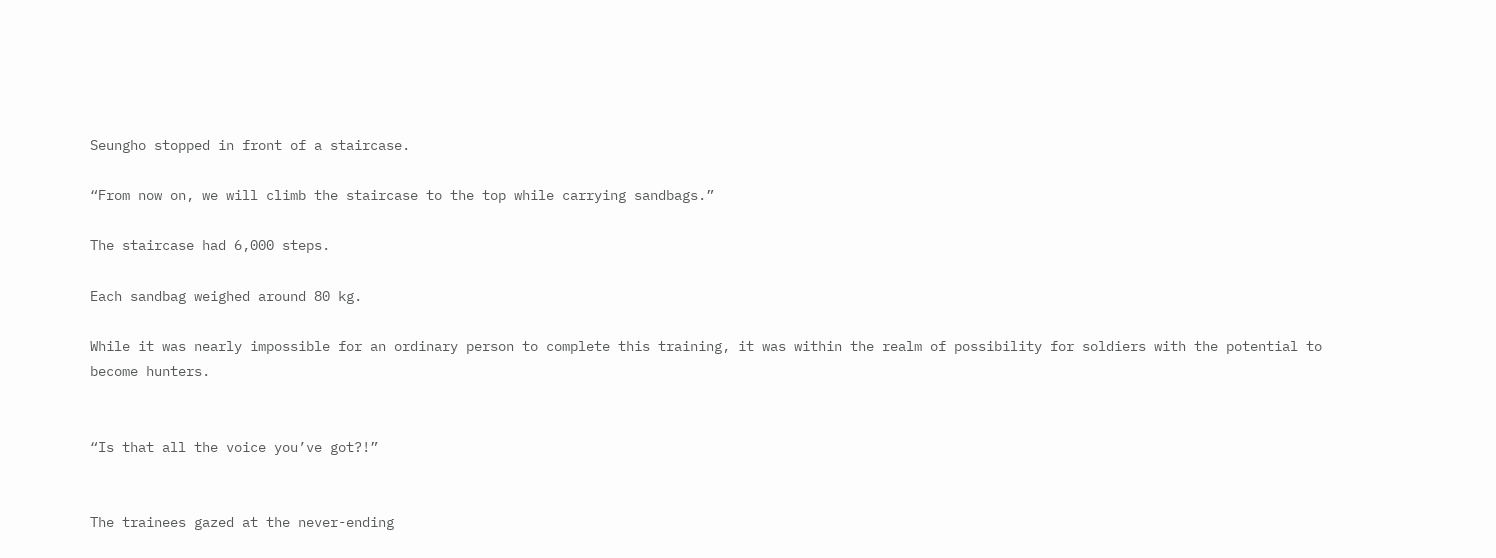Seungho stopped in front of a staircase.

“From now on, we will climb the staircase to the top while carrying sandbags.”

The staircase had 6,000 steps.

Each sandbag weighed around 80 kg.

While it was nearly impossible for an ordinary person to complete this training, it was within the realm of possibility for soldiers with the potential to become hunters.


“Is that all the voice you’ve got?!”


The trainees gazed at the never-ending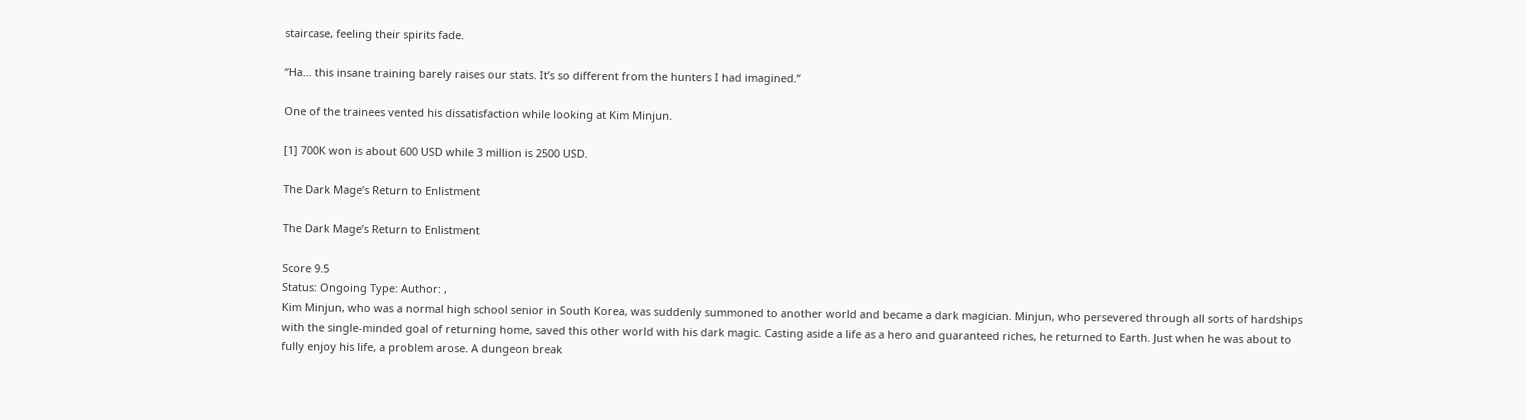staircase, feeling their spirits fade.

“Ha… this insane training barely raises our stats. It’s so different from the hunters I had imagined.”

One of the trainees vented his dissatisfaction while looking at Kim Minjun.

[1] 700K won is about 600 USD while 3 million is 2500 USD.

The Dark Mage’s Return to Enlistment

The Dark Mage’s Return to Enlistment

Score 9.5
Status: Ongoing Type: Author: ,
Kim Minjun, who was a normal high school senior in South Korea, was suddenly summoned to another world and became a dark magician. Minjun, who persevered through all sorts of hardships with the single-minded goal of returning home, saved this other world with his dark magic. Casting aside a life as a hero and guaranteed riches, he returned to Earth. Just when he was about to fully enjoy his life, a problem arose. A dungeon break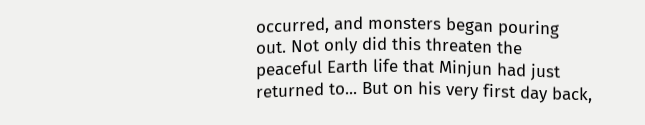occurred, and monsters began pouring out. Not only did this threaten the peaceful Earth life that Minjun had just returned to... But on his very first day back,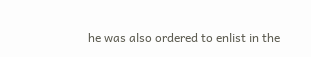he was also ordered to enlist in the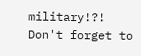military!?!
Don't forget to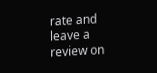rate and leave a review on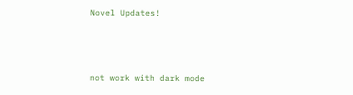Novel Updates!



not work with dark mode